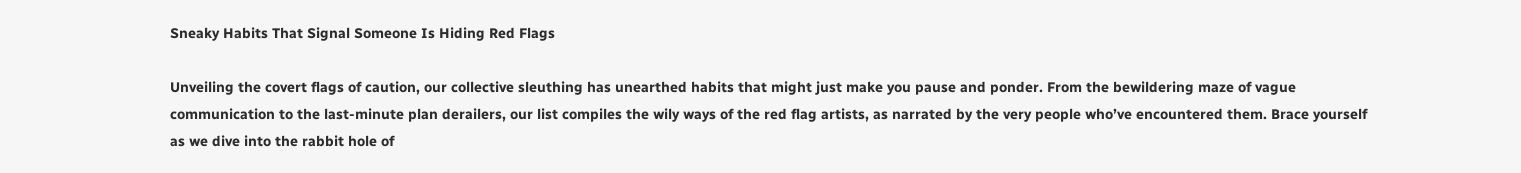Sneaky Habits That Signal Someone Is Hiding Red Flags

Unveiling the covert flags of caution, our collective sleuthing has unearthed habits that might just make you pause and ponder. From the bewildering maze of vague communication to the last-minute plan derailers, our list compiles the wily ways of the red flag artists, as narrated by the very people who’ve encountered them. Brace yourself as we dive into the rabbit hole of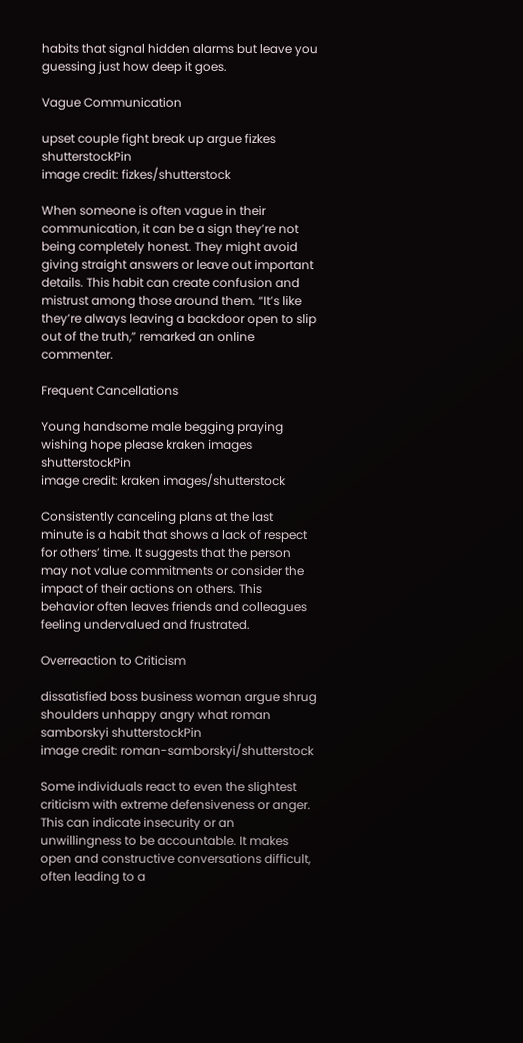habits that signal hidden alarms but leave you guessing just how deep it goes.

Vague Communication

upset couple fight break up argue fizkes shutterstockPin
image credit: fizkes/shutterstock

When someone is often vague in their communication, it can be a sign they’re not being completely honest. They might avoid giving straight answers or leave out important details. This habit can create confusion and mistrust among those around them. “It’s like they’re always leaving a backdoor open to slip out of the truth,” remarked an online commenter.

Frequent Cancellations

Young handsome male begging praying wishing hope please kraken images shutterstockPin
image credit: kraken images/shutterstock

Consistently canceling plans at the last minute is a habit that shows a lack of respect for others’ time. It suggests that the person may not value commitments or consider the impact of their actions on others. This behavior often leaves friends and colleagues feeling undervalued and frustrated.

Overreaction to Criticism

dissatisfied boss business woman argue shrug shoulders unhappy angry what roman samborskyi shutterstockPin
image credit: roman-samborskyi/shutterstock

Some individuals react to even the slightest criticism with extreme defensiveness or anger. This can indicate insecurity or an unwillingness to be accountable. It makes open and constructive conversations difficult, often leading to a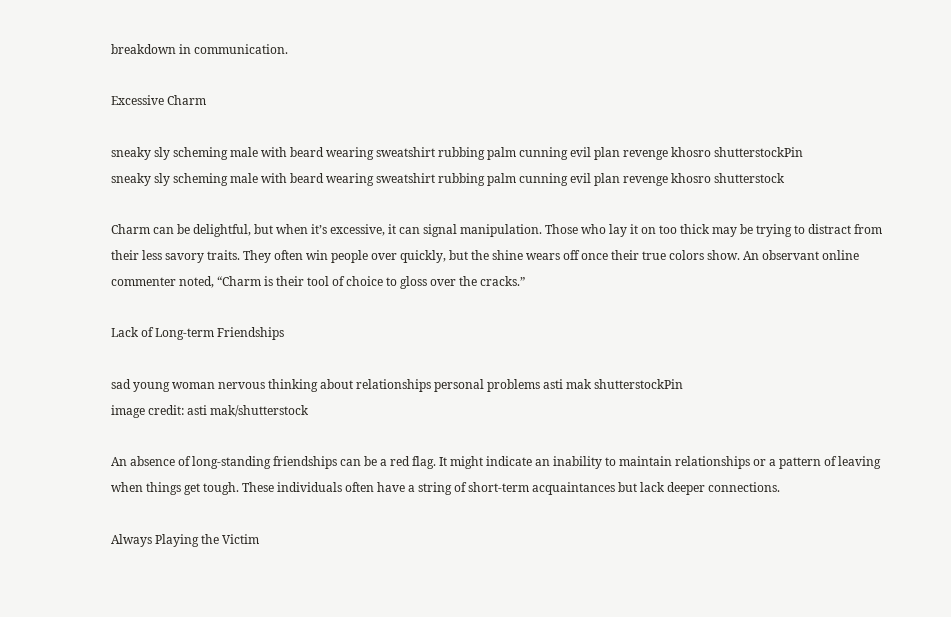breakdown in communication.

Excessive Charm

sneaky sly scheming male with beard wearing sweatshirt rubbing palm cunning evil plan revenge khosro shutterstockPin
sneaky sly scheming male with beard wearing sweatshirt rubbing palm cunning evil plan revenge khosro shutterstock

Charm can be delightful, but when it’s excessive, it can signal manipulation. Those who lay it on too thick may be trying to distract from their less savory traits. They often win people over quickly, but the shine wears off once their true colors show. An observant online commenter noted, “Charm is their tool of choice to gloss over the cracks.”

Lack of Long-term Friendships

sad young woman nervous thinking about relationships personal problems asti mak shutterstockPin
image credit: asti mak/shutterstock

An absence of long-standing friendships can be a red flag. It might indicate an inability to maintain relationships or a pattern of leaving when things get tough. These individuals often have a string of short-term acquaintances but lack deeper connections.

Always Playing the Victim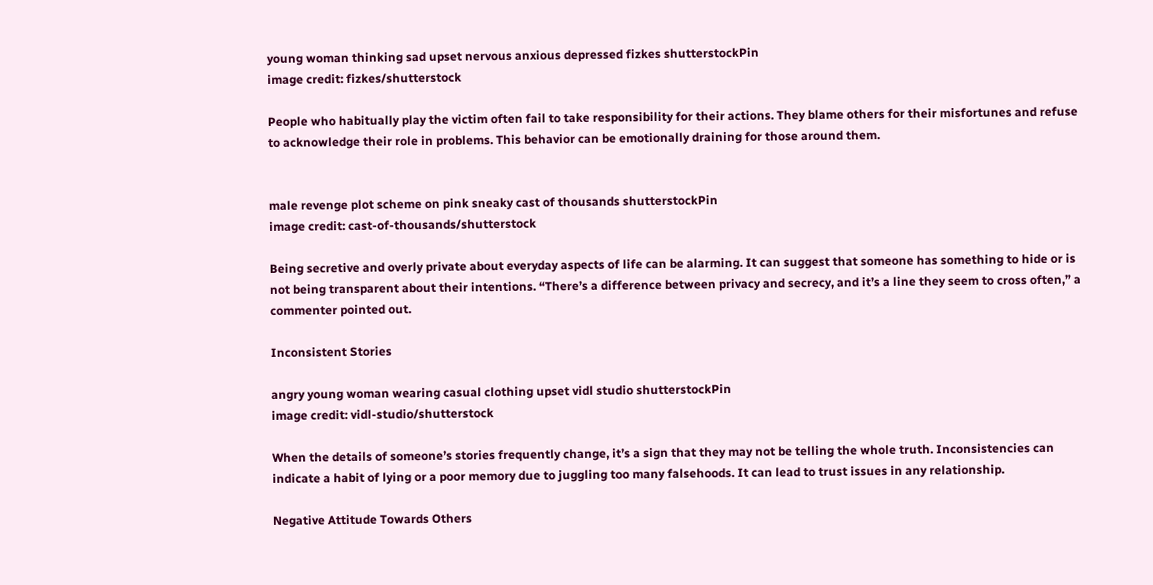young woman thinking sad upset nervous anxious depressed fizkes shutterstockPin
image credit: fizkes/shutterstock

People who habitually play the victim often fail to take responsibility for their actions. They blame others for their misfortunes and refuse to acknowledge their role in problems. This behavior can be emotionally draining for those around them.


male revenge plot scheme on pink sneaky cast of thousands shutterstockPin
image credit: cast-of-thousands/shutterstock

Being secretive and overly private about everyday aspects of life can be alarming. It can suggest that someone has something to hide or is not being transparent about their intentions. “There’s a difference between privacy and secrecy, and it’s a line they seem to cross often,” a commenter pointed out.

Inconsistent Stories

angry young woman wearing casual clothing upset vidl studio shutterstockPin
image credit: vidl-studio/shutterstock

When the details of someone’s stories frequently change, it’s a sign that they may not be telling the whole truth. Inconsistencies can indicate a habit of lying or a poor memory due to juggling too many falsehoods. It can lead to trust issues in any relationship.

Negative Attitude Towards Others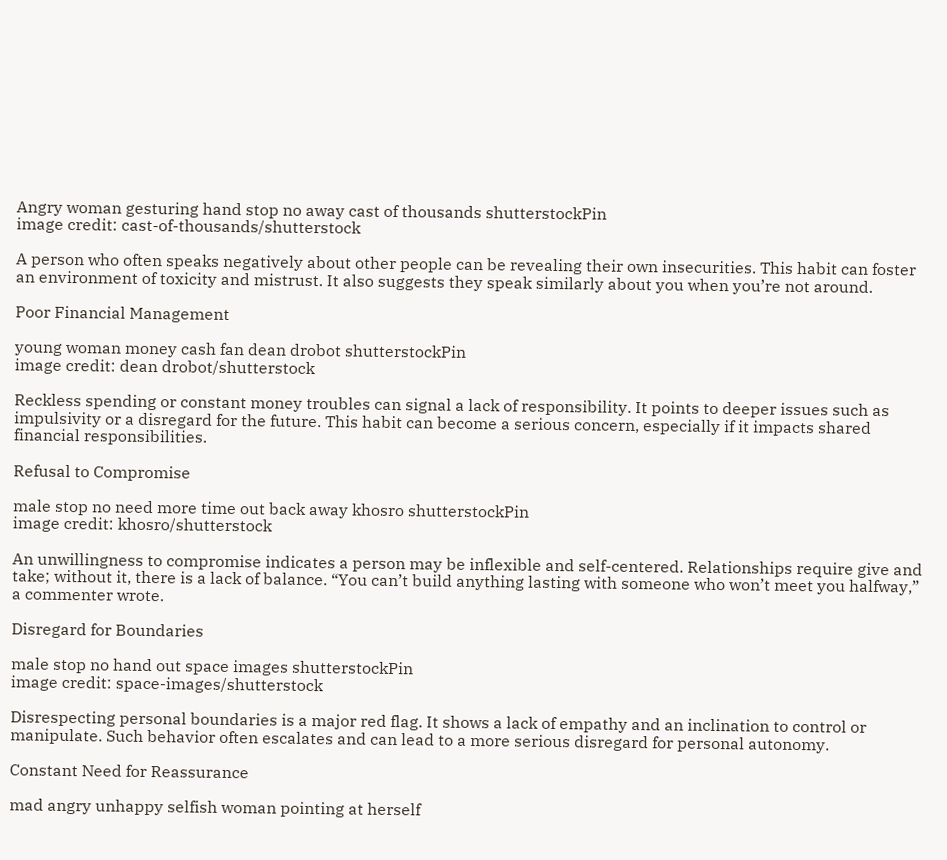Angry woman gesturing hand stop no away cast of thousands shutterstockPin
image credit: cast-of-thousands/shutterstock

A person who often speaks negatively about other people can be revealing their own insecurities. This habit can foster an environment of toxicity and mistrust. It also suggests they speak similarly about you when you’re not around.

Poor Financial Management

young woman money cash fan dean drobot shutterstockPin
image credit: dean drobot/shutterstock

Reckless spending or constant money troubles can signal a lack of responsibility. It points to deeper issues such as impulsivity or a disregard for the future. This habit can become a serious concern, especially if it impacts shared financial responsibilities.

Refusal to Compromise

male stop no need more time out back away khosro shutterstockPin
image credit: khosro/shutterstock

An unwillingness to compromise indicates a person may be inflexible and self-centered. Relationships require give and take; without it, there is a lack of balance. “You can’t build anything lasting with someone who won’t meet you halfway,” a commenter wrote.

Disregard for Boundaries

male stop no hand out space images shutterstockPin
image credit: space-images/shutterstock

Disrespecting personal boundaries is a major red flag. It shows a lack of empathy and an inclination to control or manipulate. Such behavior often escalates and can lead to a more serious disregard for personal autonomy.

Constant Need for Reassurance

mad angry unhappy selfish woman pointing at herself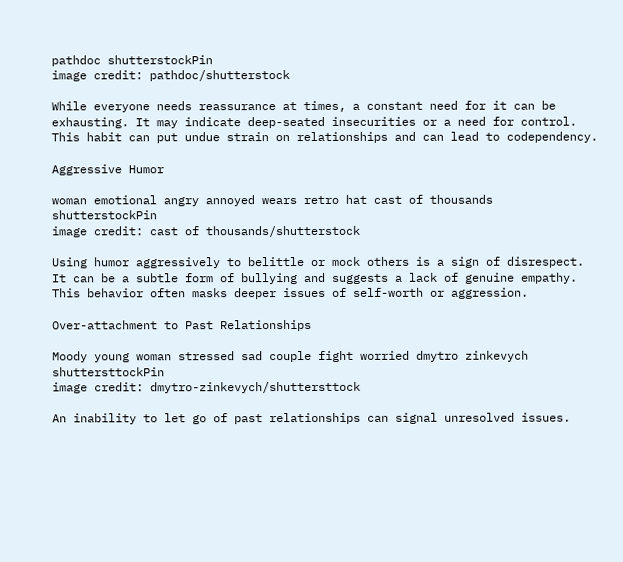pathdoc shutterstockPin
image credit: pathdoc/shutterstock

While everyone needs reassurance at times, a constant need for it can be exhausting. It may indicate deep-seated insecurities or a need for control. This habit can put undue strain on relationships and can lead to codependency.

Aggressive Humor

woman emotional angry annoyed wears retro hat cast of thousands shutterstockPin
image credit: cast of thousands/shutterstock

Using humor aggressively to belittle or mock others is a sign of disrespect. It can be a subtle form of bullying and suggests a lack of genuine empathy. This behavior often masks deeper issues of self-worth or aggression.

Over-attachment to Past Relationships

Moody young woman stressed sad couple fight worried dmytro zinkevych shuttersttockPin
image credit: dmytro-zinkevych/shuttersttock

An inability to let go of past relationships can signal unresolved issues.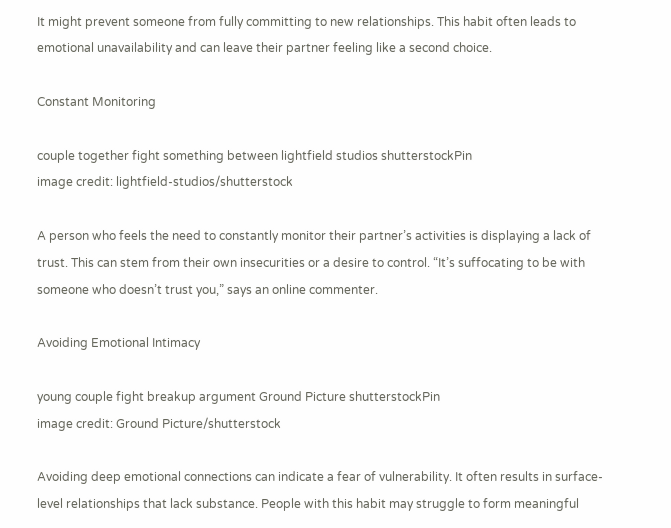It might prevent someone from fully committing to new relationships. This habit often leads to emotional unavailability and can leave their partner feeling like a second choice.

Constant Monitoring

couple together fight something between lightfield studios shutterstockPin
image credit: lightfield-studios/shutterstock

A person who feels the need to constantly monitor their partner’s activities is displaying a lack of trust. This can stem from their own insecurities or a desire to control. “It’s suffocating to be with someone who doesn’t trust you,” says an online commenter.

Avoiding Emotional Intimacy

young couple fight breakup argument Ground Picture shutterstockPin
image credit: Ground Picture/shutterstock

Avoiding deep emotional connections can indicate a fear of vulnerability. It often results in surface-level relationships that lack substance. People with this habit may struggle to form meaningful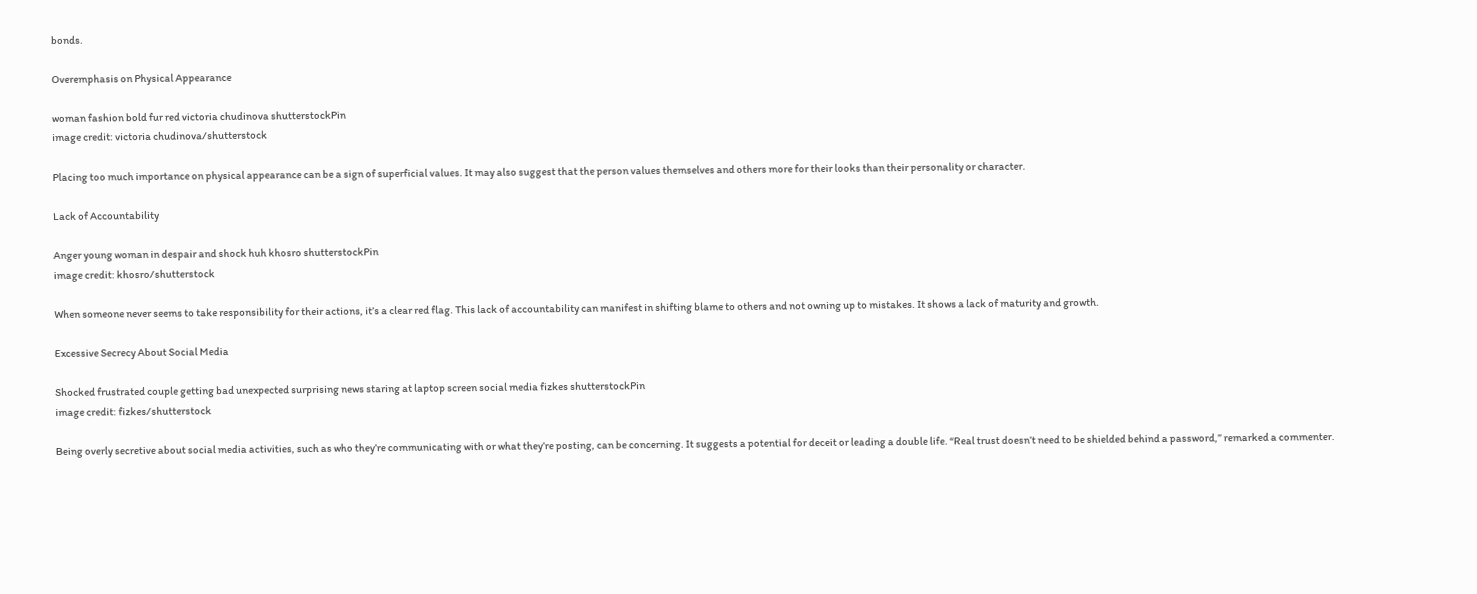bonds.

Overemphasis on Physical Appearance

woman fashion bold fur red victoria chudinova shutterstockPin
image credit: victoria chudinova/shutterstock

Placing too much importance on physical appearance can be a sign of superficial values. It may also suggest that the person values themselves and others more for their looks than their personality or character.

Lack of Accountability

Anger young woman in despair and shock huh khosro shutterstockPin
image credit: khosro/shutterstock

When someone never seems to take responsibility for their actions, it’s a clear red flag. This lack of accountability can manifest in shifting blame to others and not owning up to mistakes. It shows a lack of maturity and growth.

Excessive Secrecy About Social Media

Shocked frustrated couple getting bad unexpected surprising news staring at laptop screen social media fizkes shutterstockPin
image credit: fizkes/shutterstock

Being overly secretive about social media activities, such as who they’re communicating with or what they’re posting, can be concerning. It suggests a potential for deceit or leading a double life. “Real trust doesn’t need to be shielded behind a password,” remarked a commenter.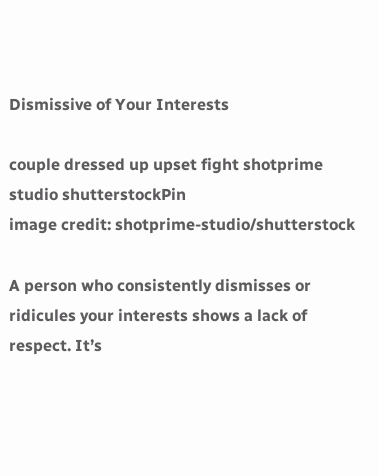Dismissive of Your Interests

couple dressed up upset fight shotprime studio shutterstockPin
image credit: shotprime-studio/shutterstock

A person who consistently dismisses or ridicules your interests shows a lack of respect. It’s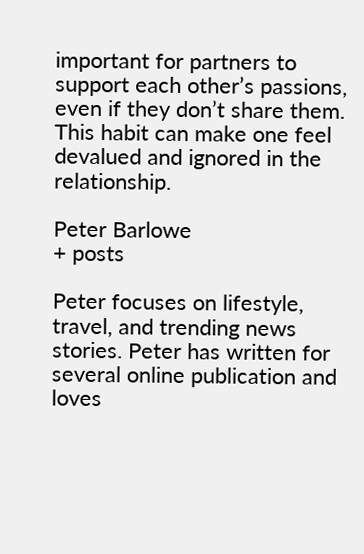important for partners to support each other’s passions, even if they don’t share them. This habit can make one feel devalued and ignored in the relationship.

Peter Barlowe
+ posts

Peter focuses on lifestyle, travel, and trending news stories. Peter has written for several online publication and loves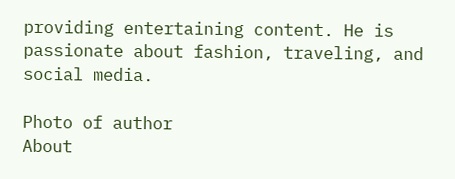providing entertaining content. He is passionate about fashion, traveling, and social media.

Photo of author
About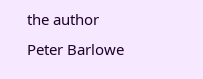the author
Peter Barlowe